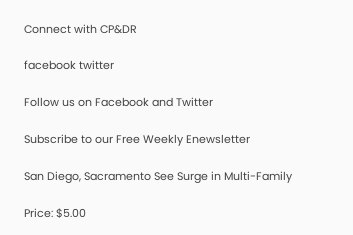Connect with CP&DR

facebook twitter

Follow us on Facebook and Twitter

Subscribe to our Free Weekly Enewsletter

San Diego, Sacramento See Surge in Multi-Family

Price: $5.00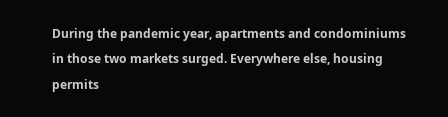During the pandemic year, apartments and condominiums in those two markets surged. Everywhere else, housing permits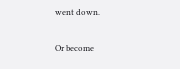went down.

Or become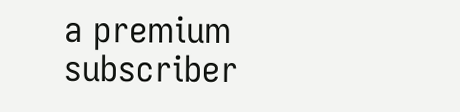a premium subscriber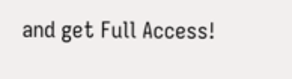and get Full Access!